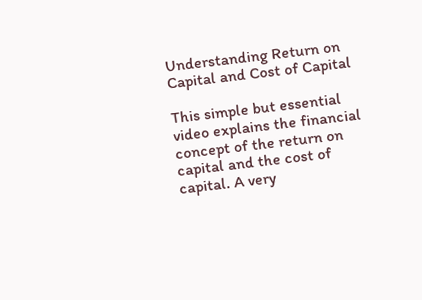Understanding Return on Capital and Cost of Capital

This simple but essential video explains the financial concept of the return on capital and the cost of capital. A very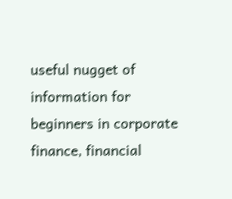useful nugget of information for beginners in corporate finance, financial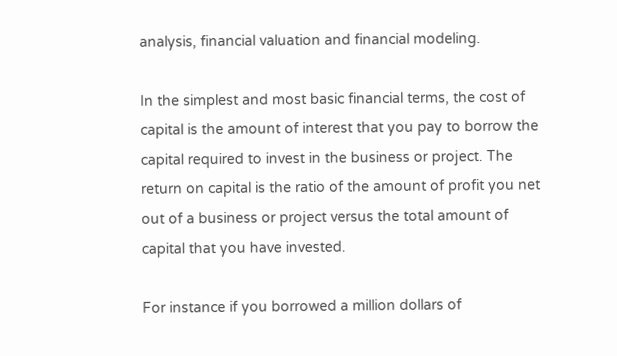analysis, financial valuation and financial modeling.

In the simplest and most basic financial terms, the cost of capital is the amount of interest that you pay to borrow the capital required to invest in the business or project. The return on capital is the ratio of the amount of profit you net out of a business or project versus the total amount of capital that you have invested.

For instance if you borrowed a million dollars of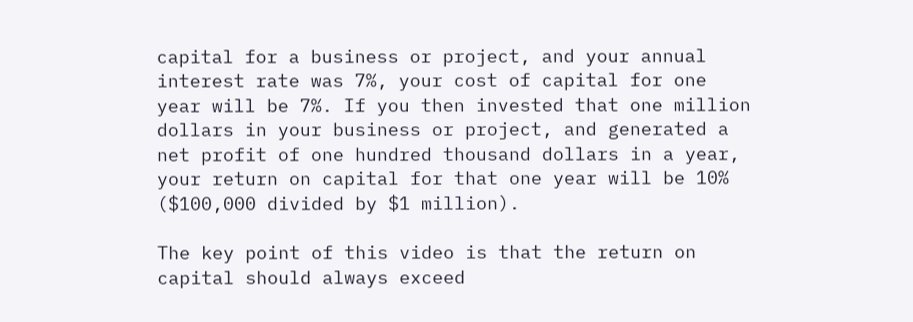capital for a business or project, and your annual interest rate was 7%, your cost of capital for one year will be 7%. If you then invested that one million dollars in your business or project, and generated a net profit of one hundred thousand dollars in a year, your return on capital for that one year will be 10% ($100,000 divided by $1 million).

The key point of this video is that the return on capital should always exceed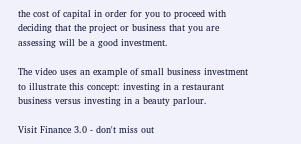the cost of capital in order for you to proceed with deciding that the project or business that you are assessing will be a good investment.

The video uses an example of small business investment to illustrate this concept: investing in a restaurant business versus investing in a beauty parlour.

Visit Finance 3.0 - don't miss out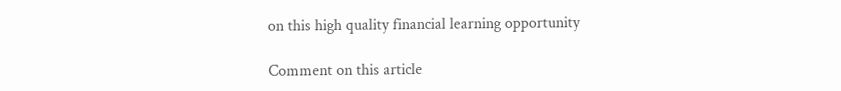on this high quality financial learning opportunity

Comment on this article